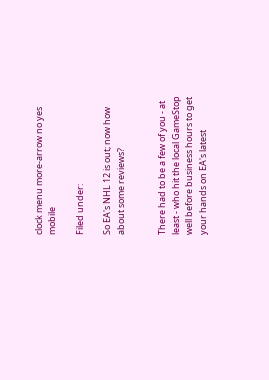clock menu more-arrow no yes mobile

Filed under:

So EA's NHL 12 is out; now how about some reviews?


There had to be a few of you - at least - who hit the local GameStop well before business hours to get your hands on EA's latest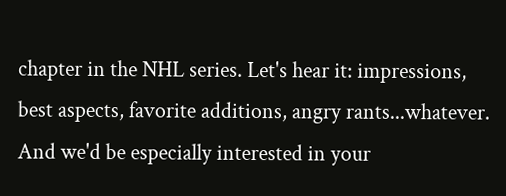chapter in the NHL series. Let's hear it: impressions, best aspects, favorite additions, angry rants...whatever. And we'd be especially interested in your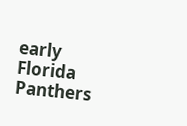early Florida Panthers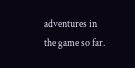adventures in the game so far.